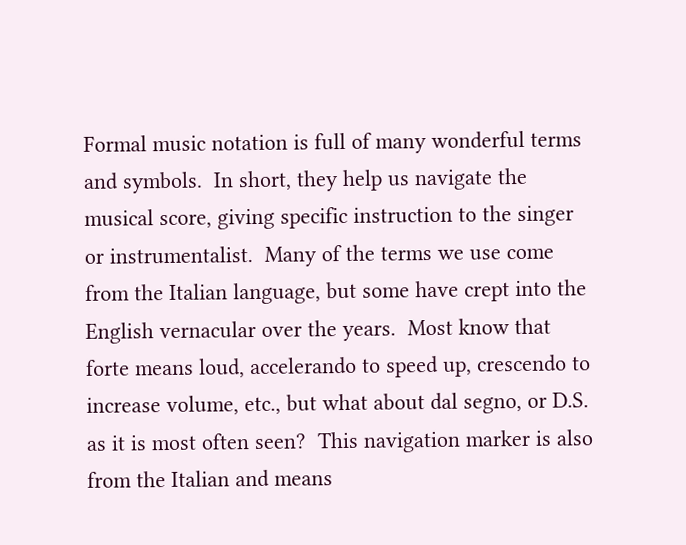Formal music notation is full of many wonderful terms and symbols.  In short, they help us navigate the musical score, giving specific instruction to the singer or instrumentalist.  Many of the terms we use come from the Italian language, but some have crept into the English vernacular over the years.  Most know that forte means loud, accelerando to speed up, crescendo to increase volume, etc., but what about dal segno, or D.S. as it is most often seen?  This navigation marker is also from the Italian and means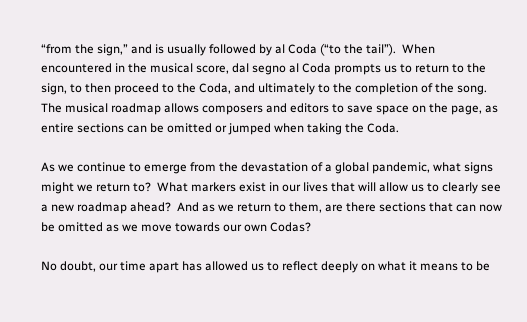“from the sign,” and is usually followed by al Coda (“to the tail”).  When encountered in the musical score, dal segno al Coda prompts us to return to the sign, to then proceed to the Coda, and ultimately to the completion of the song.  The musical roadmap allows composers and editors to save space on the page, as entire sections can be omitted or jumped when taking the Coda.

As we continue to emerge from the devastation of a global pandemic, what signs might we return to?  What markers exist in our lives that will allow us to clearly see a new roadmap ahead?  And as we return to them, are there sections that can now be omitted as we move towards our own Codas?

No doubt, our time apart has allowed us to reflect deeply on what it means to be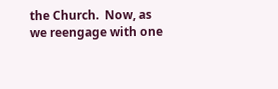the Church.  Now, as we reengage with one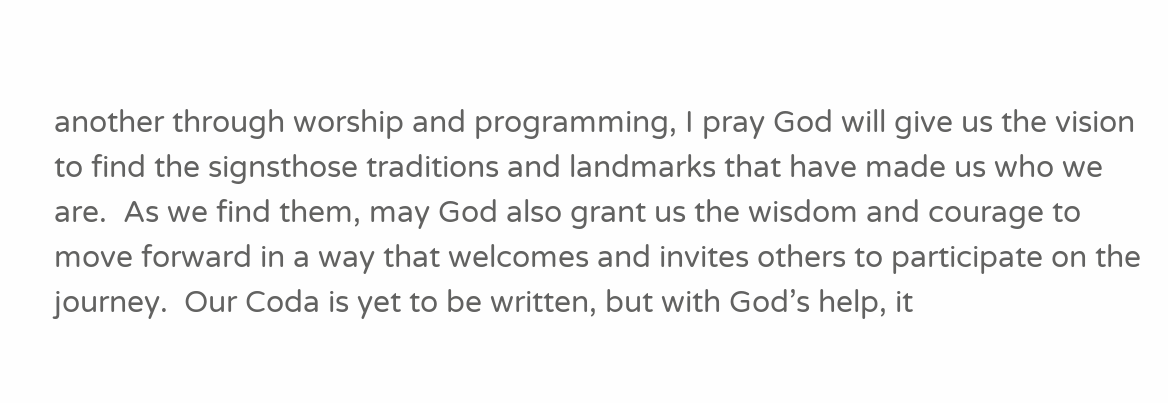another through worship and programming, I pray God will give us the vision to find the signsthose traditions and landmarks that have made us who we are.  As we find them, may God also grant us the wisdom and courage to move forward in a way that welcomes and invites others to participate on the journey.  Our Coda is yet to be written, but with God’s help, it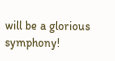will be a glorious symphony!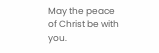May the peace of Christ be with you.